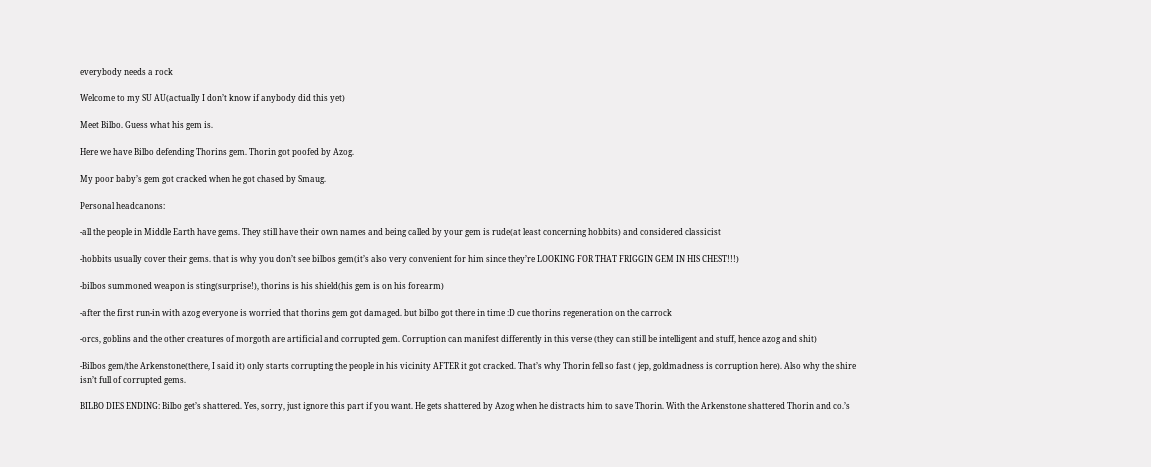everybody needs a rock

Welcome to my SU AU(actually I don’t know if anybody did this yet)

Meet Bilbo. Guess what his gem is.

Here we have Bilbo defending Thorins gem. Thorin got poofed by Azog.

My poor baby’s gem got cracked when he got chased by Smaug.

Personal headcanons:

-all the people in Middle Earth have gems. They still have their own names and being called by your gem is rude(at least concerning hobbits) and considered classicist

-hobbits usually cover their gems. that is why you don’t see bilbos gem(it’s also very convenient for him since they’re LOOKING FOR THAT FRIGGIN GEM IN HIS CHEST!!!)

-bilbos summoned weapon is sting(surprise!), thorins is his shield(his gem is on his forearm)

-after the first run-in with azog everyone is worried that thorins gem got damaged. but bilbo got there in time :D cue thorins regeneration on the carrock

-orcs, goblins and the other creatures of morgoth are artificial and corrupted gem. Corruption can manifest differently in this verse (they can still be intelligent and stuff, hence azog and shit)

-Bilbos gem/the Arkenstone(there, I said it) only starts corrupting the people in his vicinity AFTER it got cracked. That’s why Thorin fell so fast ( jep, goldmadness is corruption here). Also why the shire isn’t full of corrupted gems.

BILBO DIES ENDING: Bilbo get’s shattered. Yes, sorry, just ignore this part if you want. He gets shattered by Azog when he distracts him to save Thorin. With the Arkenstone shattered Thorin and co.’s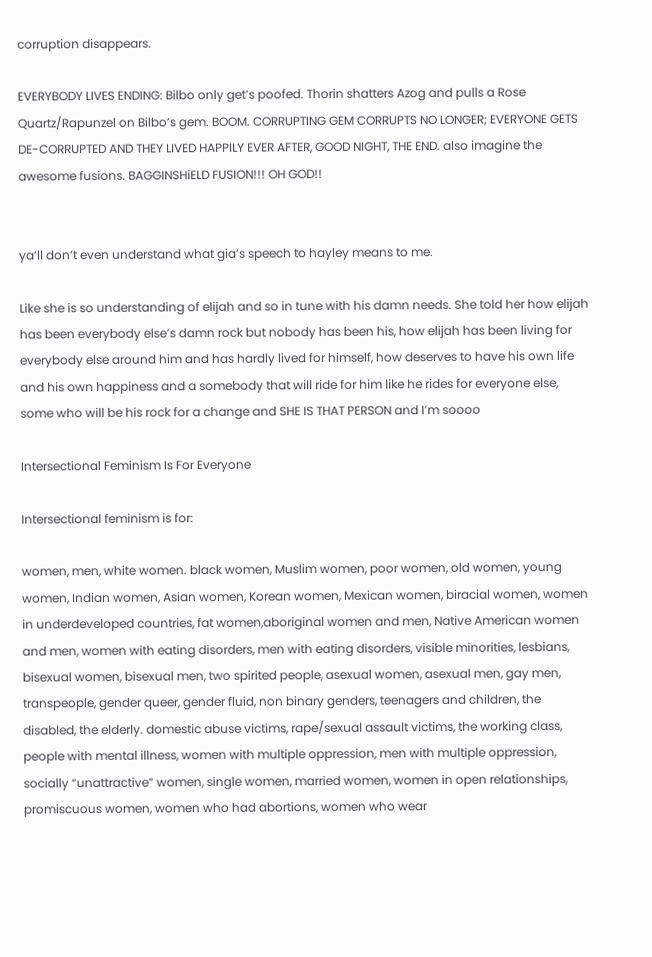corruption disappears.

EVERYBODY LIVES ENDING: Bilbo only get’s poofed. Thorin shatters Azog and pulls a Rose Quartz/Rapunzel on Bilbo’s gem. BOOM. CORRUPTING GEM CORRUPTS NO LONGER; EVERYONE GETS DE-CORRUPTED AND THEY LIVED HAPPILY EVER AFTER, GOOD NIGHT, THE END. also imagine the awesome fusions. BAGGINSHiELD FUSION!!! OH GOD!!


ya’ll don’t even understand what gia’s speech to hayley means to me.

Like she is so understanding of elijah and so in tune with his damn needs. She told her how elijah has been everybody else’s damn rock but nobody has been his, how elijah has been living for everybody else around him and has hardly lived for himself, how deserves to have his own life and his own happiness and a somebody that will ride for him like he rides for everyone else, some who will be his rock for a change and SHE IS THAT PERSON and I’m soooo

Intersectional Feminism Is For Everyone

Intersectional feminism is for:

women, men, white women. black women, Muslim women, poor women, old women, young women, Indian women, Asian women, Korean women, Mexican women, biracial women, women in underdeveloped countries, fat women,aboriginal women and men, Native American women and men, women with eating disorders, men with eating disorders, visible minorities, lesbians, bisexual women, bisexual men, two spirited people, asexual women, asexual men, gay men, transpeople, gender queer, gender fluid, non binary genders, teenagers and children, the disabled, the elderly. domestic abuse victims, rape/sexual assault victims, the working class, people with mental illness, women with multiple oppression, men with multiple oppression, socially “unattractive” women, single women, married women, women in open relationships, promiscuous women, women who had abortions, women who wear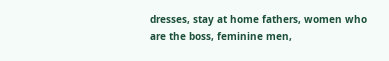dresses, stay at home fathers, women who are the boss, feminine men,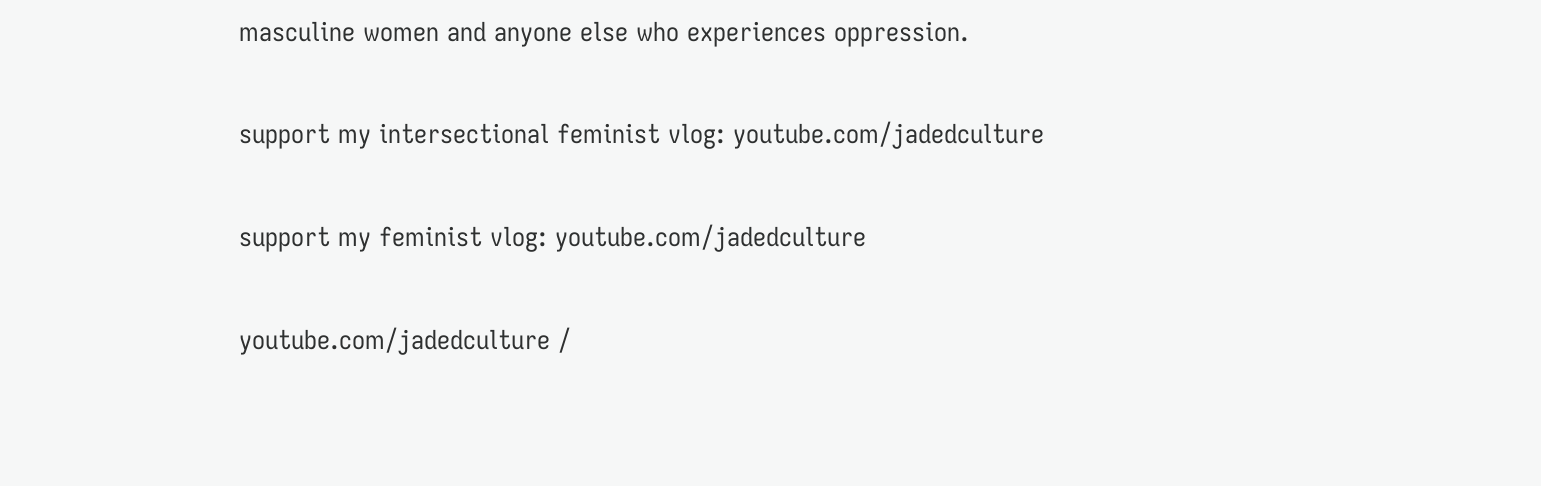masculine women and anyone else who experiences oppression.

support my intersectional feminist vlog: youtube.com/jadedculture

support my feminist vlog: youtube.com/jadedculture

youtube.com/jadedculture /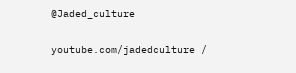@Jaded_culture

youtube.com/jadedculture /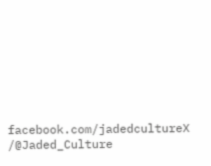facebook.com/jadedcultureX /@Jaded_Culture